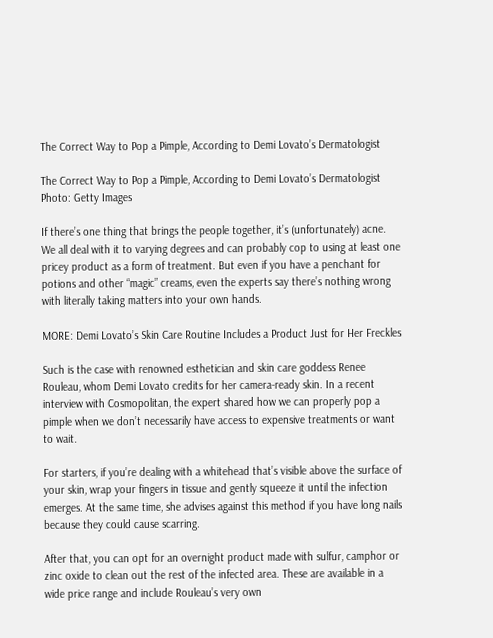The Correct Way to Pop a Pimple, According to Demi Lovato’s Dermatologist

The Correct Way to Pop a Pimple, According to Demi Lovato’s Dermatologist
Photo: Getty Images

If there’s one thing that brings the people together, it’s (unfortunately) acne. We all deal with it to varying degrees and can probably cop to using at least one pricey product as a form of treatment. But even if you have a penchant for potions and other “magic” creams, even the experts say there’s nothing wrong with literally taking matters into your own hands.

MORE: Demi Lovato’s Skin Care Routine Includes a Product Just for Her Freckles

Such is the case with renowned esthetician and skin care goddess Renee Rouleau, whom Demi Lovato credits for her camera-ready skin. In a recent interview with Cosmopolitan, the expert shared how we can properly pop a pimple when we don’t necessarily have access to expensive treatments or want to wait.

For starters, if you’re dealing with a whitehead that’s visible above the surface of your skin, wrap your fingers in tissue and gently squeeze it until the infection emerges. At the same time, she advises against this method if you have long nails because they could cause scarring.

After that, you can opt for an overnight product made with sulfur, camphor or zinc oxide to clean out the rest of the infected area. These are available in a wide price range and include Rouleau’s very own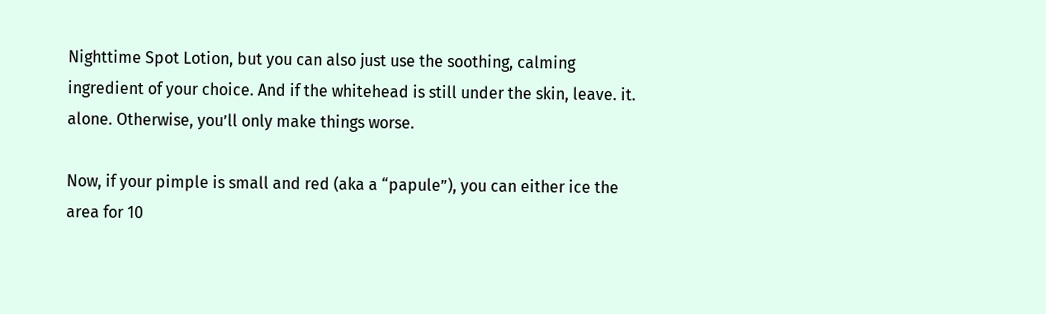Nighttime Spot Lotion, but you can also just use the soothing, calming ingredient of your choice. And if the whitehead is still under the skin, leave. it. alone. Otherwise, you’ll only make things worse.

Now, if your pimple is small and red (aka a “papule”), you can either ice the area for 10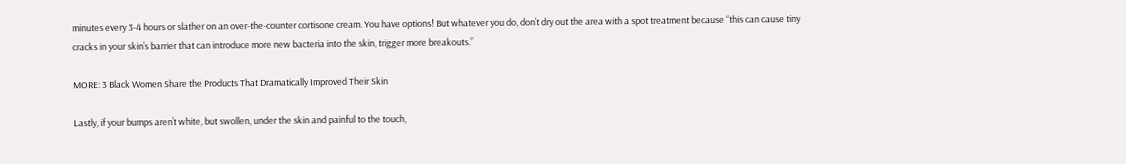minutes every 3-4 hours or slather on an over-the-counter cortisone cream. You have options! But whatever you do, don’t dry out the area with a spot treatment because “this can cause tiny cracks in your skin’s barrier that can introduce more new bacteria into the skin, trigger more breakouts.”

MORE: 3 Black Women Share the Products That Dramatically Improved Their Skin

Lastly, if your bumps aren’t white, but swollen, under the skin and painful to the touch,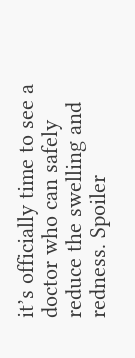it’s officially time to see a doctor who can safely reduce the swelling and redness. Spoiler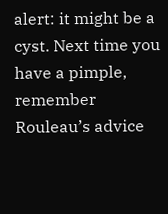alert: it might be a cyst. Next time you have a pimple, remember Rouleau’s advice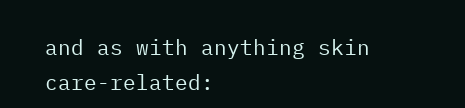and as with anything skin care-related: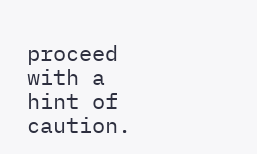proceed with a hint of caution.